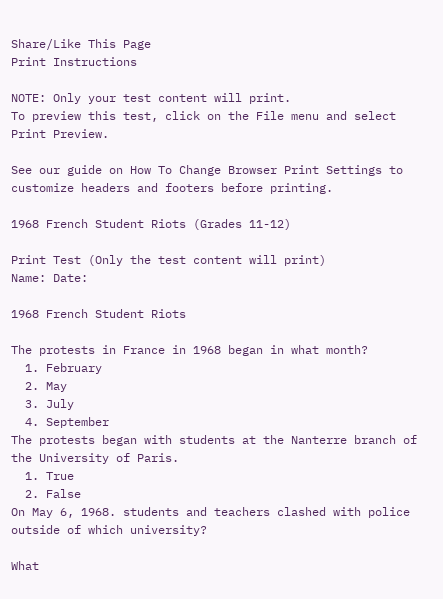Share/Like This Page
Print Instructions

NOTE: Only your test content will print.
To preview this test, click on the File menu and select Print Preview.

See our guide on How To Change Browser Print Settings to customize headers and footers before printing.

1968 French Student Riots (Grades 11-12)

Print Test (Only the test content will print)
Name: Date:

1968 French Student Riots

The protests in France in 1968 began in what month?
  1. February
  2. May
  3. July
  4. September
The protests began with students at the Nanterre branch of the University of Paris.
  1. True
  2. False
On May 6, 1968. students and teachers clashed with police outside of which university?

What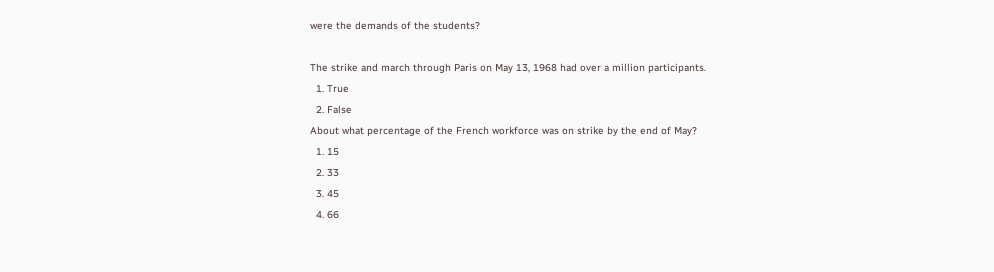were the demands of the students?

The strike and march through Paris on May 13, 1968 had over a million participants.
  1. True
  2. False
About what percentage of the French workforce was on strike by the end of May?
  1. 15
  2. 33
  3. 45
  4. 66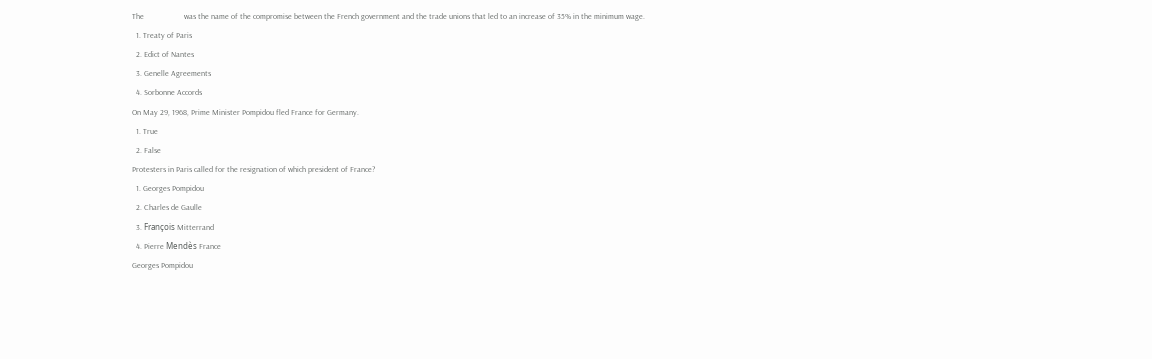The                    was the name of the compromise between the French government and the trade unions that led to an increase of 35% in the minimum wage.
  1. Treaty of Paris
  2. Edict of Nantes
  3. Genelle Agreements
  4. Sorbonne Accords
On May 29, 1968, Prime Minister Pompidou fled France for Germany.
  1. True
  2. False
Protesters in Paris called for the resignation of which president of France?
  1. Georges Pompidou
  2. Charles de Gaulle
  3. François Mitterrand
  4. Pierre Mendès France
Georges Pompidou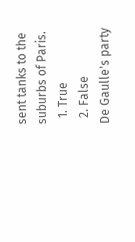sent tanks to the suburbs of Paris.
  1. True
  2. False
De Gaulle's party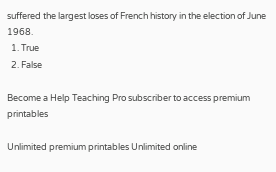suffered the largest loses of French history in the election of June 1968.
  1. True
  2. False

Become a Help Teaching Pro subscriber to access premium printables

Unlimited premium printables Unlimited online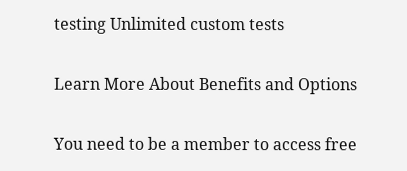testing Unlimited custom tests

Learn More About Benefits and Options

You need to be a member to access free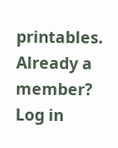printables.
Already a member? Log in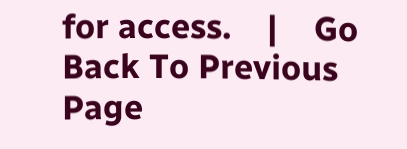for access.    |    Go Back To Previous Page